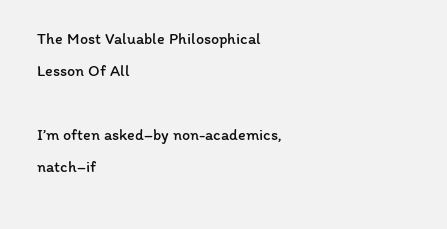The Most Valuable Philosophical Lesson Of All

I’m often asked–by non-academics, natch–if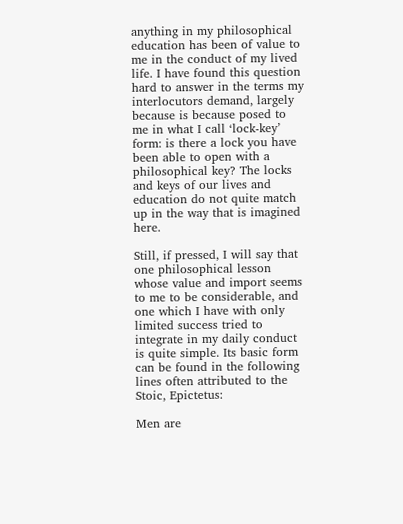anything in my philosophical education has been of value to me in the conduct of my lived life. I have found this question hard to answer in the terms my interlocutors demand, largely because is because posed to me in what I call ‘lock-key’ form: is there a lock you have been able to open with a philosophical key? The locks and keys of our lives and education do not quite match up in the way that is imagined here.

Still, if pressed, I will say that one philosophical lesson whose value and import seems to me to be considerable, and one which I have with only limited success tried to integrate in my daily conduct is quite simple. Its basic form can be found in the following lines often attributed to the Stoic, Epictetus:

Men are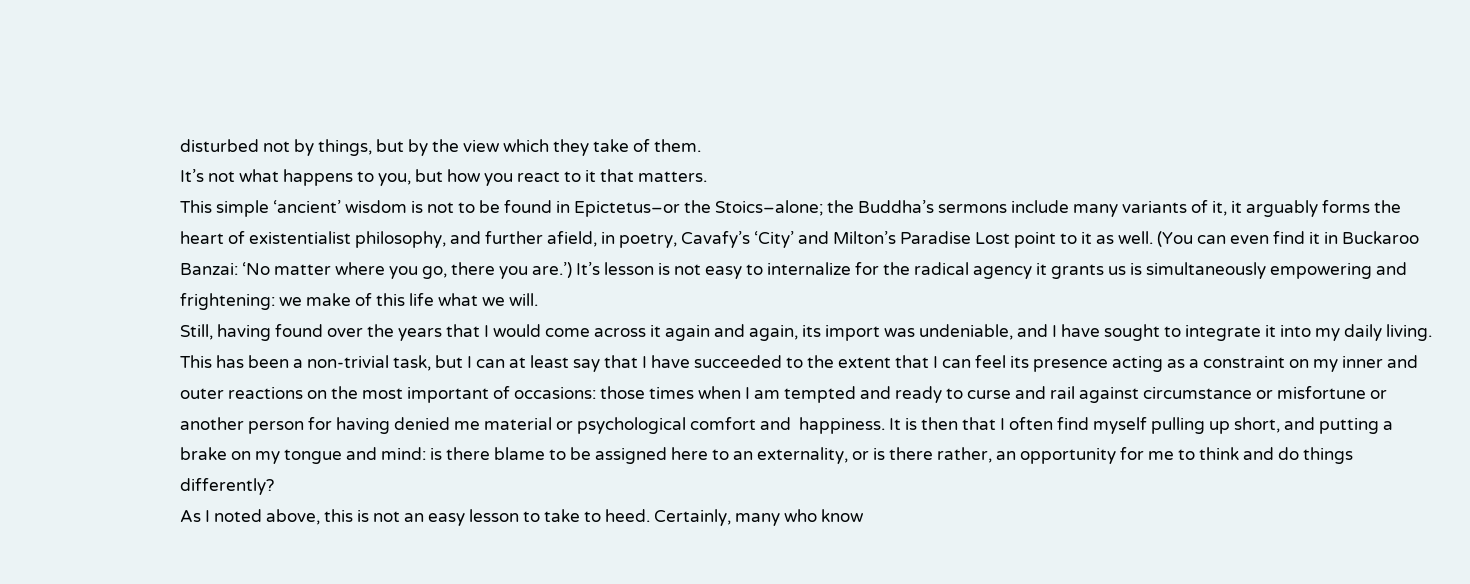disturbed not by things, but by the view which they take of them.
It’s not what happens to you, but how you react to it that matters.
This simple ‘ancient’ wisdom is not to be found in Epictetus–or the Stoics–alone; the Buddha’s sermons include many variants of it, it arguably forms the heart of existentialist philosophy, and further afield, in poetry, Cavafy’s ‘City’ and Milton’s Paradise Lost point to it as well. (You can even find it in Buckaroo Banzai: ‘No matter where you go, there you are.’) It’s lesson is not easy to internalize for the radical agency it grants us is simultaneously empowering and frightening: we make of this life what we will.
Still, having found over the years that I would come across it again and again, its import was undeniable, and I have sought to integrate it into my daily living. This has been a non-trivial task, but I can at least say that I have succeeded to the extent that I can feel its presence acting as a constraint on my inner and outer reactions on the most important of occasions: those times when I am tempted and ready to curse and rail against circumstance or misfortune or another person for having denied me material or psychological comfort and  happiness. It is then that I often find myself pulling up short, and putting a brake on my tongue and mind: is there blame to be assigned here to an externality, or is there rather, an opportunity for me to think and do things differently?
As I noted above, this is not an easy lesson to take to heed. Certainly, many who know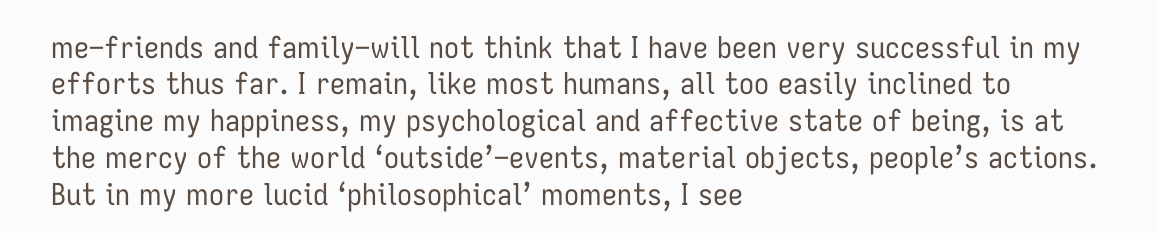me–friends and family–will not think that I have been very successful in my efforts thus far. I remain, like most humans, all too easily inclined to imagine my happiness, my psychological and affective state of being, is at the mercy of the world ‘outside’–events, material objects, people’s actions. But in my more lucid ‘philosophical’ moments, I see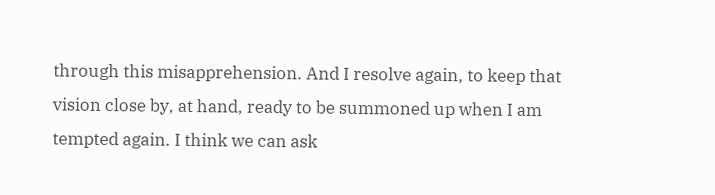through this misapprehension. And I resolve again, to keep that vision close by, at hand, ready to be summoned up when I am tempted again. I think we can ask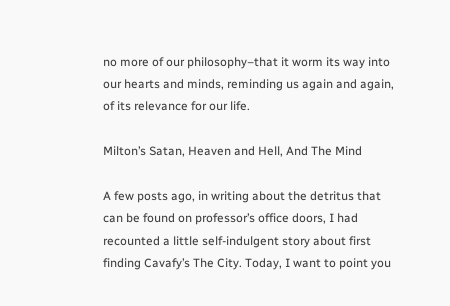no more of our philosophy–that it worm its way into our hearts and minds, reminding us again and again, of its relevance for our life.

Milton’s Satan, Heaven and Hell, And The Mind

A few posts ago, in writing about the detritus that can be found on professor’s office doors, I had recounted a little self-indulgent story about first finding Cavafy’s The City. Today, I want to point you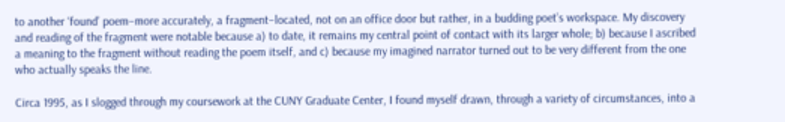to another ‘found’ poem–more accurately, a fragment–located, not on an office door but rather, in a budding poet’s workspace. My discovery and reading of the fragment were notable because a) to date, it remains my central point of contact with its larger whole; b) because I ascribed a meaning to the fragment without reading the poem itself, and c) because my imagined narrator turned out to be very different from the one who actually speaks the line.

Circa 1995, as I slogged through my coursework at the CUNY Graduate Center, I found myself drawn, through a variety of circumstances, into a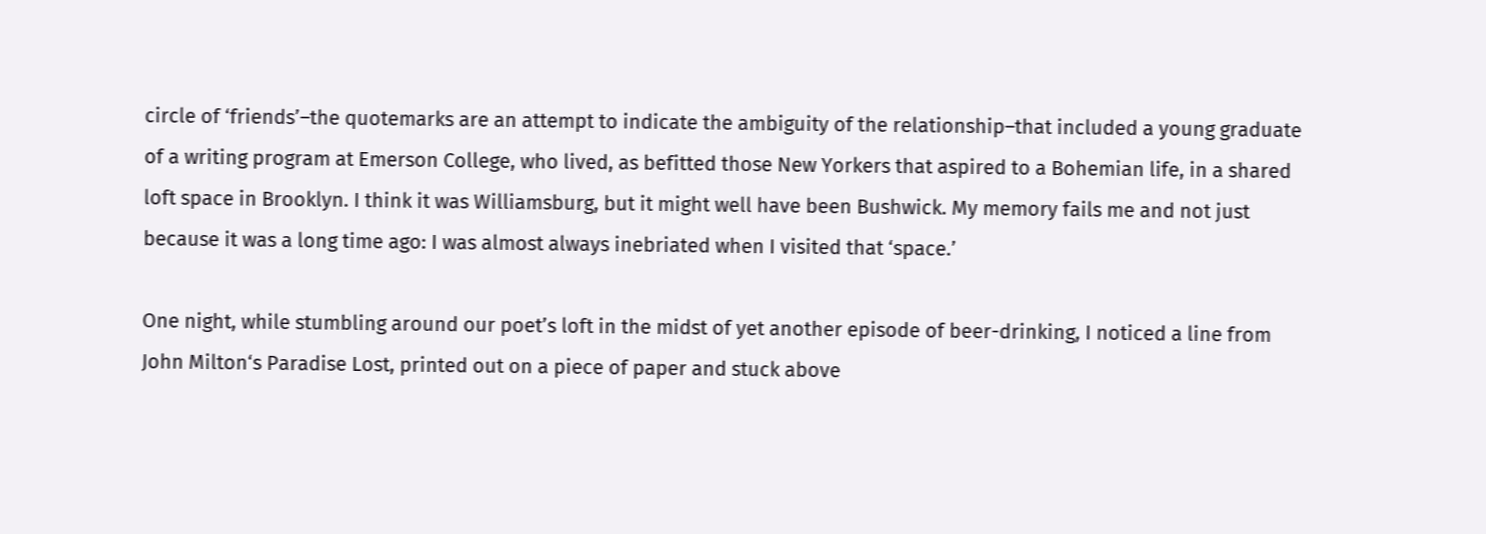circle of ‘friends’–the quotemarks are an attempt to indicate the ambiguity of the relationship–that included a young graduate of a writing program at Emerson College, who lived, as befitted those New Yorkers that aspired to a Bohemian life, in a shared loft space in Brooklyn. I think it was Williamsburg, but it might well have been Bushwick. My memory fails me and not just because it was a long time ago: I was almost always inebriated when I visited that ‘space.’

One night, while stumbling around our poet’s loft in the midst of yet another episode of beer-drinking, I noticed a line from John Milton‘s Paradise Lost, printed out on a piece of paper and stuck above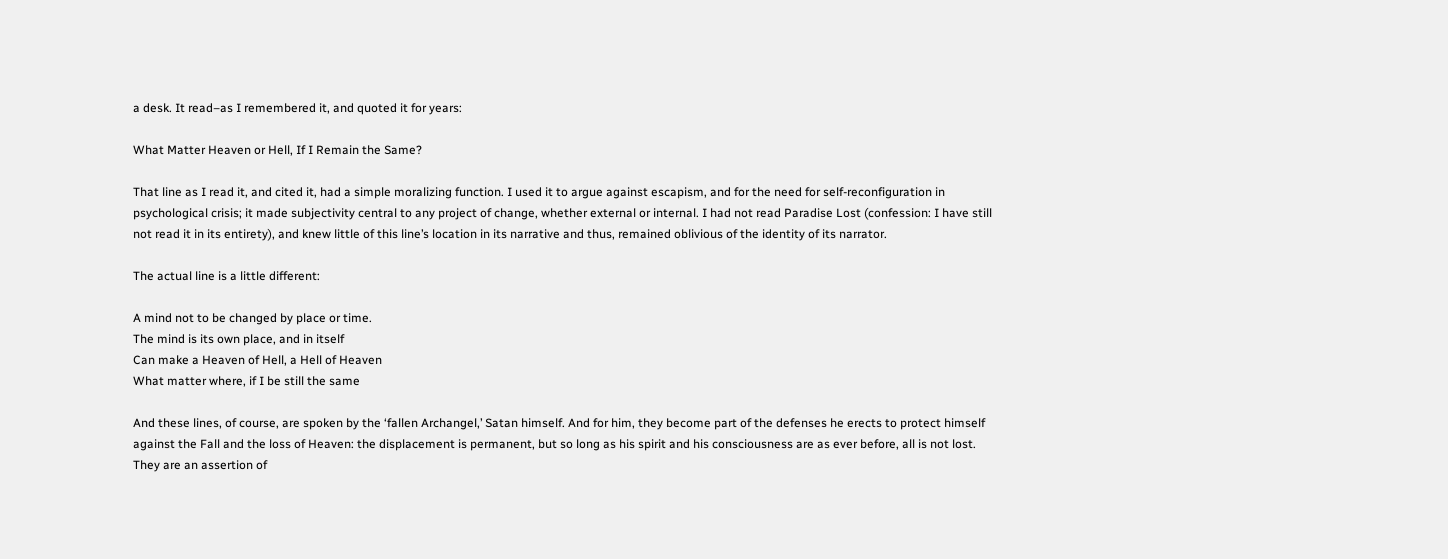a desk. It read–as I remembered it, and quoted it for years:

What Matter Heaven or Hell, If I Remain the Same?

That line as I read it, and cited it, had a simple moralizing function. I used it to argue against escapism, and for the need for self-reconfiguration in psychological crisis; it made subjectivity central to any project of change, whether external or internal. I had not read Paradise Lost (confession: I have still not read it in its entirety), and knew little of this line’s location in its narrative and thus, remained oblivious of the identity of its narrator.

The actual line is a little different:

A mind not to be changed by place or time.
The mind is its own place, and in itself
Can make a Heaven of Hell, a Hell of Heaven
What matter where, if I be still the same

And these lines, of course, are spoken by the ‘fallen Archangel,’ Satan himself. And for him, they become part of the defenses he erects to protect himself against the Fall and the loss of Heaven: the displacement is permanent, but so long as his spirit and his consciousness are as ever before, all is not lost. They are an assertion of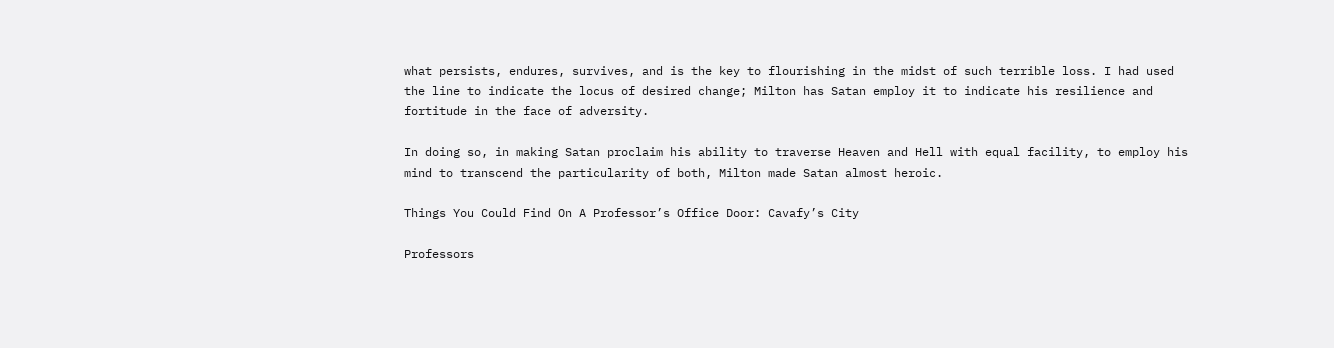what persists, endures, survives, and is the key to flourishing in the midst of such terrible loss. I had used the line to indicate the locus of desired change; Milton has Satan employ it to indicate his resilience and fortitude in the face of adversity.

In doing so, in making Satan proclaim his ability to traverse Heaven and Hell with equal facility, to employ his mind to transcend the particularity of both, Milton made Satan almost heroic.

Things You Could Find On A Professor’s Office Door: Cavafy’s City

Professors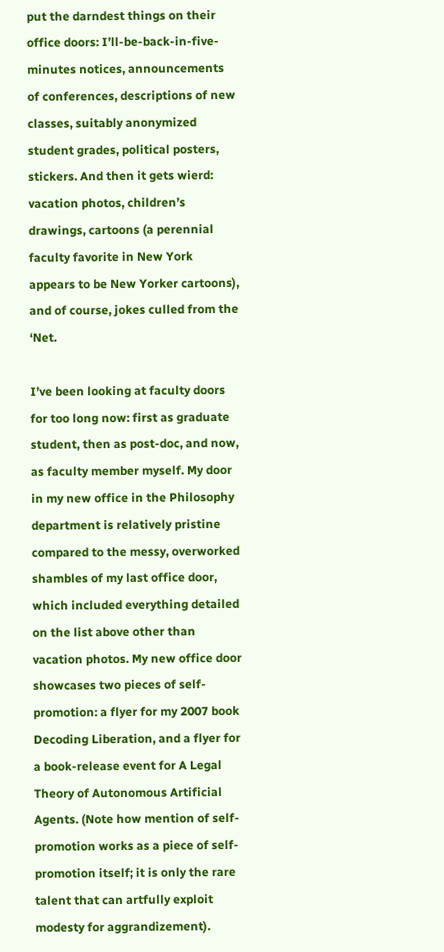put the darndest things on their office doors: I’ll-be-back-in-five-minutes notices, announcements of conferences, descriptions of new classes, suitably anonymized student grades, political posters, stickers. And then it gets wierd: vacation photos, children’s drawings, cartoons (a perennial faculty favorite in New York appears to be New Yorker cartoons), and of course, jokes culled from the ‘Net.

I’ve been looking at faculty doors for too long now: first as graduate student, then as post-doc, and now, as faculty member myself. My door in my new office in the Philosophy department is relatively pristine compared to the messy, overworked shambles of my last office door, which included everything detailed on the list above other than vacation photos. My new office door showcases two pieces of self-promotion: a flyer for my 2007 book Decoding Liberation, and a flyer for a book-release event for A Legal Theory of Autonomous Artificial Agents. (Note how mention of self-promotion works as a piece of self-promotion itself; it is only the rare talent that can artfully exploit modesty for aggrandizement).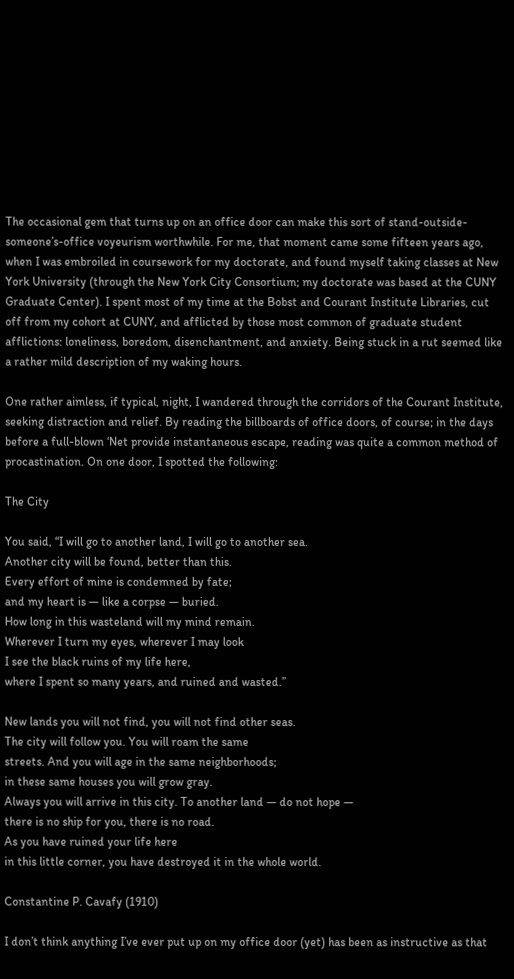The occasional gem that turns up on an office door can make this sort of stand-outside-someone’s-office voyeurism worthwhile. For me, that moment came some fifteen years ago, when I was embroiled in coursework for my doctorate, and found myself taking classes at New York University (through the New York City Consortium; my doctorate was based at the CUNY Graduate Center). I spent most of my time at the Bobst and Courant Institute Libraries, cut off from my cohort at CUNY, and afflicted by those most common of graduate student afflictions: loneliness, boredom, disenchantment, and anxiety. Being stuck in a rut seemed like a rather mild description of my waking hours.

One rather aimless, if typical, night, I wandered through the corridors of the Courant Institute, seeking distraction and relief. By reading the billboards of office doors, of course; in the days before a full-blown ‘Net provide instantaneous escape, reading was quite a common method of procastination. On one door, I spotted the following:

The City

You said, “I will go to another land, I will go to another sea.
Another city will be found, better than this.
Every effort of mine is condemned by fate;
and my heart is — like a corpse — buried.
How long in this wasteland will my mind remain.
Wherever I turn my eyes, wherever I may look
I see the black ruins of my life here,
where I spent so many years, and ruined and wasted.”

New lands you will not find, you will not find other seas.
The city will follow you. You will roam the same
streets. And you will age in the same neighborhoods;
in these same houses you will grow gray.
Always you will arrive in this city. To another land — do not hope —
there is no ship for you, there is no road.
As you have ruined your life here
in this little corner, you have destroyed it in the whole world.

Constantine P. Cavafy (1910)

I don’t think anything I’ve ever put up on my office door (yet) has been as instructive as that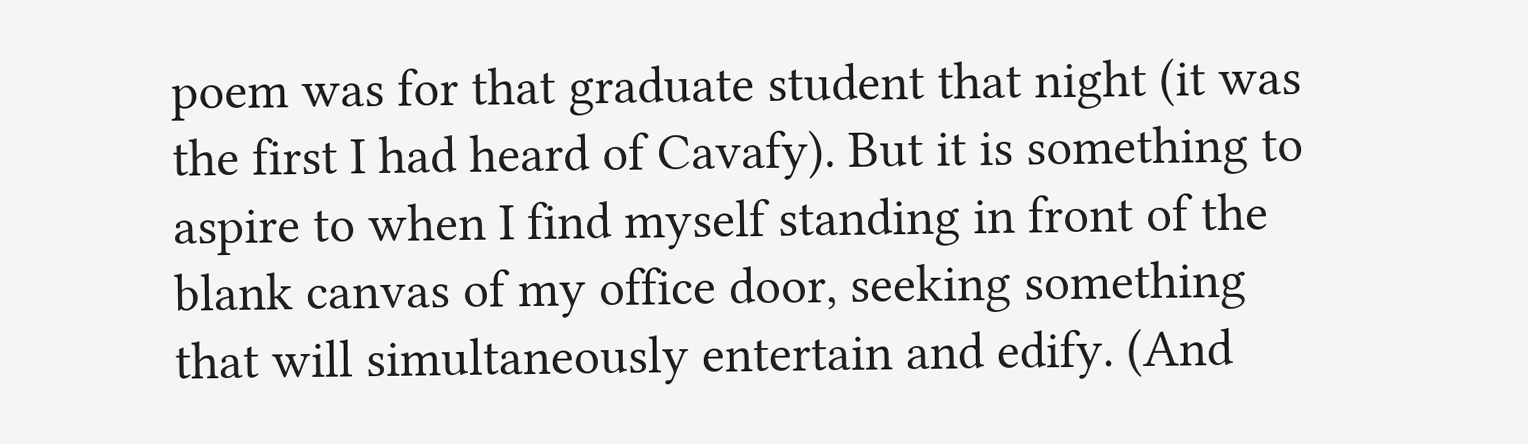poem was for that graduate student that night (it was the first I had heard of Cavafy). But it is something to aspire to when I find myself standing in front of the blank canvas of my office door, seeking something that will simultaneously entertain and edify. (And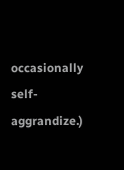occasionally self-aggrandize.)